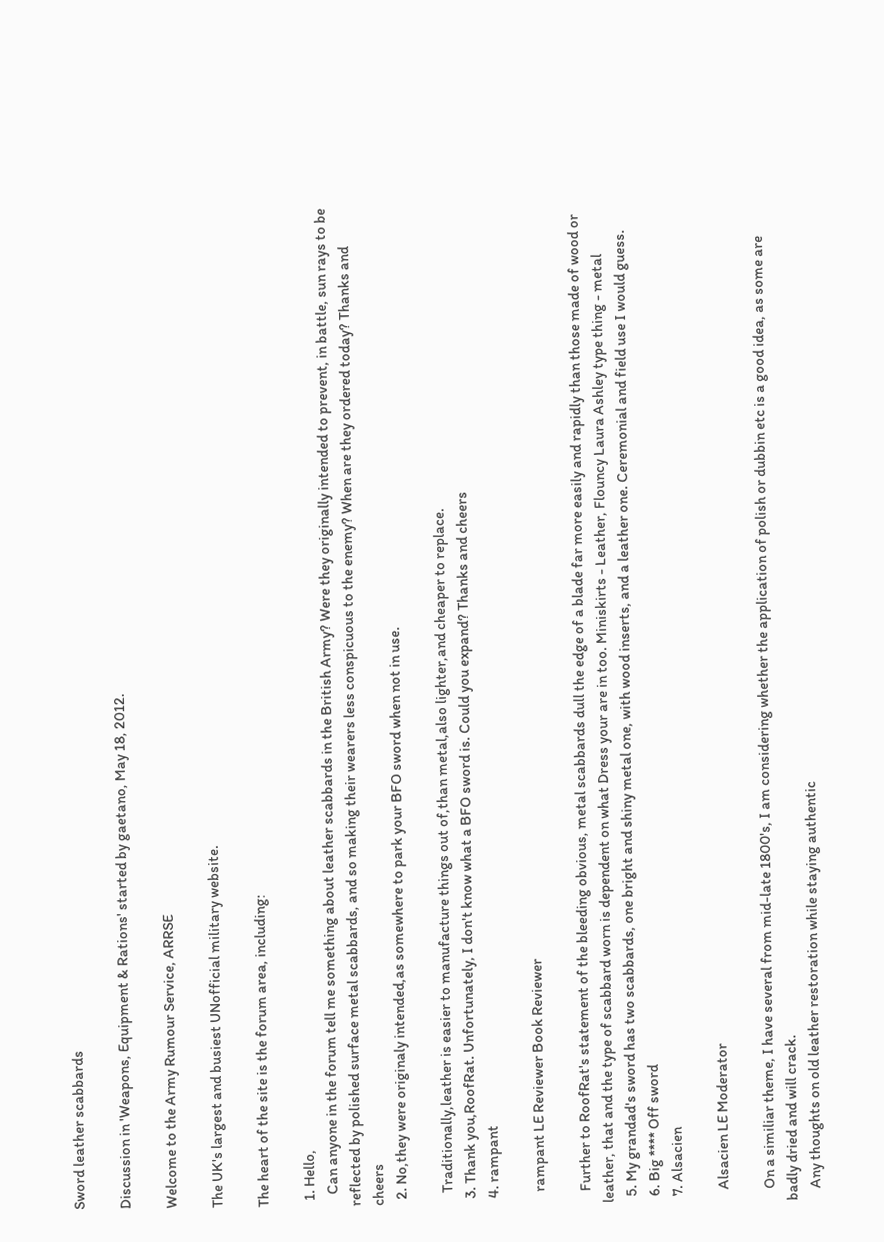Sword leather scabbards

Discussion in 'Weapons, Equipment & Rations' started by gaetano, May 18, 2012.

Welcome to the Army Rumour Service, ARRSE

The UK's largest and busiest UNofficial military website.

The heart of the site is the forum area, including:

  1. Hello,
    Can anyone in the forum tell me something about leather scabbards in the British Army? Were they originally intended to prevent, in battle, sun rays to be reflected by polished surface metal scabbards, and so making their wearers less conspicuous to the enemy? When are they ordered today? Thanks and cheers
  2. No,they were originaly intended,as somewhere to park your BFO sword when not in use.

    Traditionally,leather is easier to manufacture things out of,than metal,also lighter,and cheaper to replace.
  3. Thank you,RoofRat. Unfortunately, I don't know what a BFO sword is. Could you expand? Thanks and cheers
  4. rampant

    rampant LE Reviewer Book Reviewer

    Further to RoofRat's statement of the bleeding obvious, metal scabbards dull the edge of a blade far more easily and rapidly than those made of wood or leather, that and the type of scabbard worn is dependent on what Dress your are in too. Miniskirts - Leather, Flouncy Laura Ashley type thing - metal
  5. My grandad's sword has two scabbards, one bright and shiny metal one, with wood inserts, and a leather one. Ceremonial and field use I would guess.
  6. Big **** Off sword
  7. Alsacien

    Alsacien LE Moderator

    On a similiar theme, I have several from mid-late 1800's, I am considering whether the application of polish or dubbin etc is a good idea, as some are badly dried and will crack.
    Any thoughts on old leather restoration while staying authentic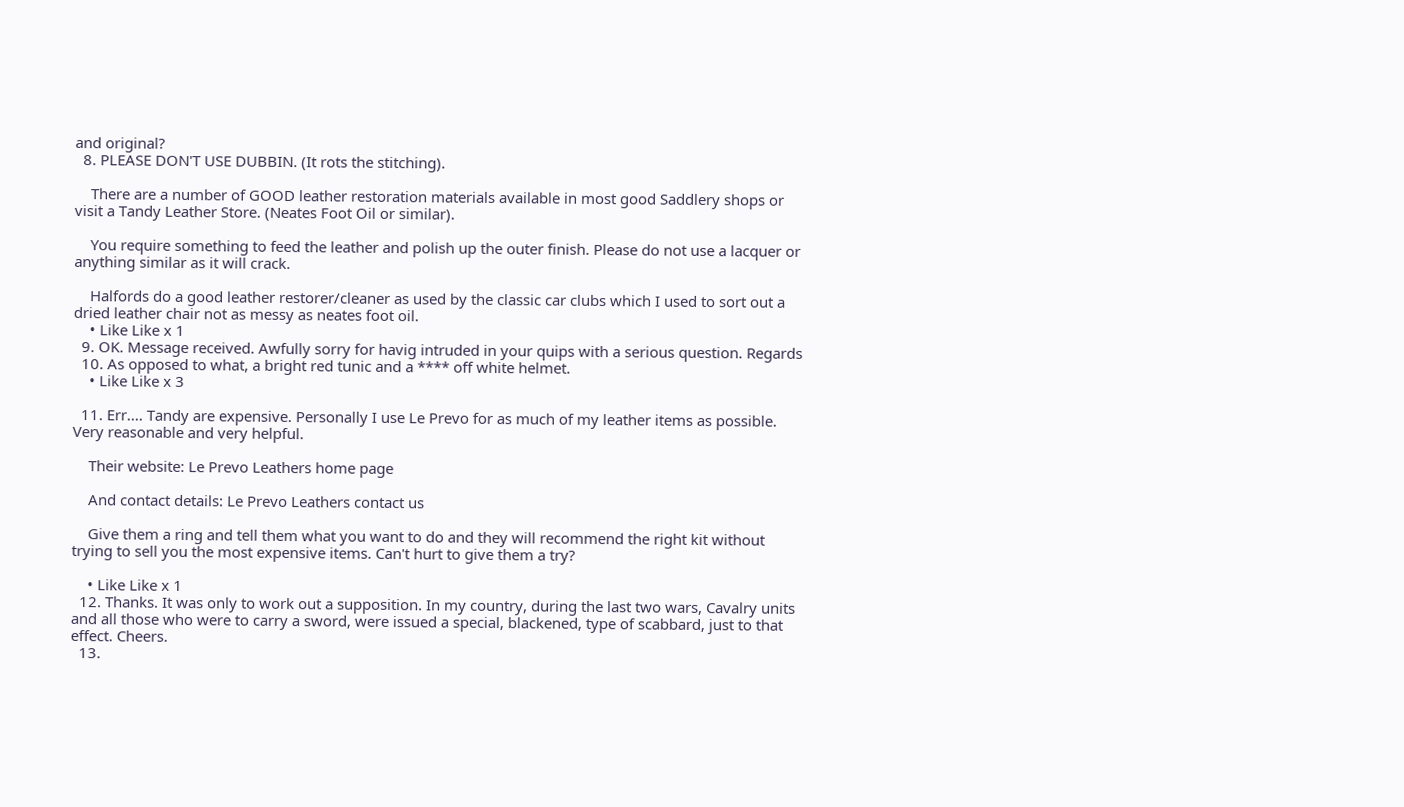and original?
  8. PLEASE DON'T USE DUBBIN. (It rots the stitching).

    There are a number of GOOD leather restoration materials available in most good Saddlery shops or visit a Tandy Leather Store. (Neates Foot Oil or similar).

    You require something to feed the leather and polish up the outer finish. Please do not use a lacquer or anything similar as it will crack.

    Halfords do a good leather restorer/cleaner as used by the classic car clubs which I used to sort out a dried leather chair not as messy as neates foot oil.
    • Like Like x 1
  9. OK. Message received. Awfully sorry for havig intruded in your quips with a serious question. Regards
  10. As opposed to what, a bright red tunic and a **** off white helmet.
    • Like Like x 3

  11. Err.... Tandy are expensive. Personally I use Le Prevo for as much of my leather items as possible. Very reasonable and very helpful.

    Their website: Le Prevo Leathers home page

    And contact details: Le Prevo Leathers contact us

    Give them a ring and tell them what you want to do and they will recommend the right kit without trying to sell you the most expensive items. Can't hurt to give them a try?

    • Like Like x 1
  12. Thanks. It was only to work out a supposition. In my country, during the last two wars, Cavalry units and all those who were to carry a sword, were issued a special, blackened, type of scabbard, just to that effect. Cheers.
  13.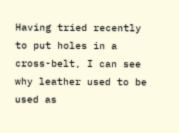Having tried recently to put holes in a cross-belt, I can see why leather used to be used as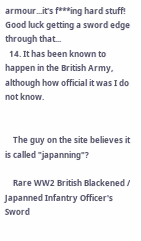armour...it's f***ing hard stuff! Good luck getting a sword edge through that...
  14. It has been known to happen in the British Army, although how official it was I do not know.


    The guy on the site believes it is called "japanning"?

    Rare WW2 British Blackened / Japanned Infantry Officer's Sword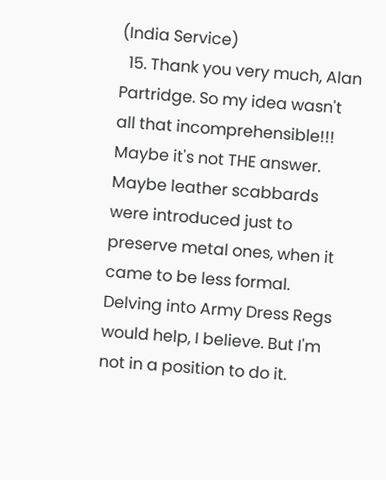(India Service)
  15. Thank you very much, Alan Partridge. So my idea wasn't all that incomprehensible!!! Maybe it's not THE answer. Maybe leather scabbards were introduced just to preserve metal ones, when it came to be less formal. Delving into Army Dress Regs would help, I believe. But I'm not in a position to do it.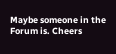Maybe someone in the Forum is. Cheers